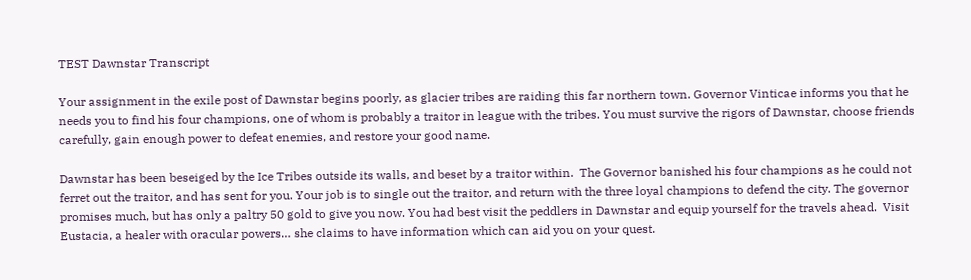TEST Dawnstar Transcript

Your assignment in the exile post of Dawnstar begins poorly, as glacier tribes are raiding this far northern town. Governor Vinticae informs you that he needs you to find his four champions, one of whom is probably a traitor in league with the tribes. You must survive the rigors of Dawnstar, choose friends carefully, gain enough power to defeat enemies, and restore your good name.

Dawnstar has been beseiged by the Ice Tribes outside its walls, and beset by a traitor within.  The Governor banished his four champions as he could not ferret out the traitor, and has sent for you. Your job is to single out the traitor, and return with the three loyal champions to defend the city. The governor promises much, but has only a paltry 50 gold to give you now. You had best visit the peddlers in Dawnstar and equip yourself for the travels ahead.  Visit Eustacia, a healer with oracular powers… she claims to have information which can aid you on your quest.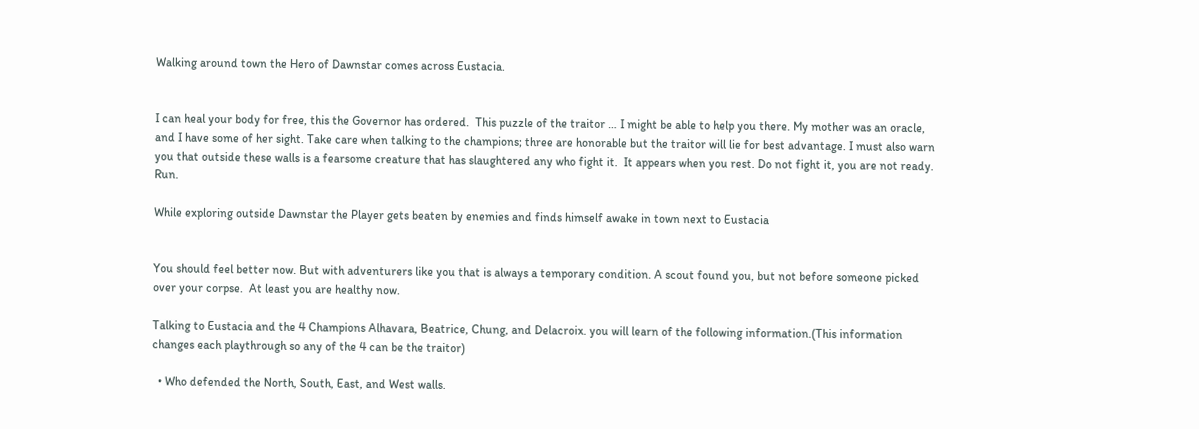Walking around town the Hero of Dawnstar comes across Eustacia.


I can heal your body for free, this the Governor has ordered.  This puzzle of the traitor … I might be able to help you there. My mother was an oracle, and I have some of her sight. Take care when talking to the champions; three are honorable but the traitor will lie for best advantage. I must also warn you that outside these walls is a fearsome creature that has slaughtered any who fight it.  It appears when you rest. Do not fight it, you are not ready. Run.

While exploring outside Dawnstar the Player gets beaten by enemies and finds himself awake in town next to Eustacia


You should feel better now. But with adventurers like you that is always a temporary condition. A scout found you, but not before someone picked over your corpse.  At least you are healthy now.

Talking to Eustacia and the 4 Champions Alhavara, Beatrice, Chung, and Delacroix. you will learn of the following information.(This information changes each playthrough so any of the 4 can be the traitor)

  • Who defended the North, South, East, and West walls.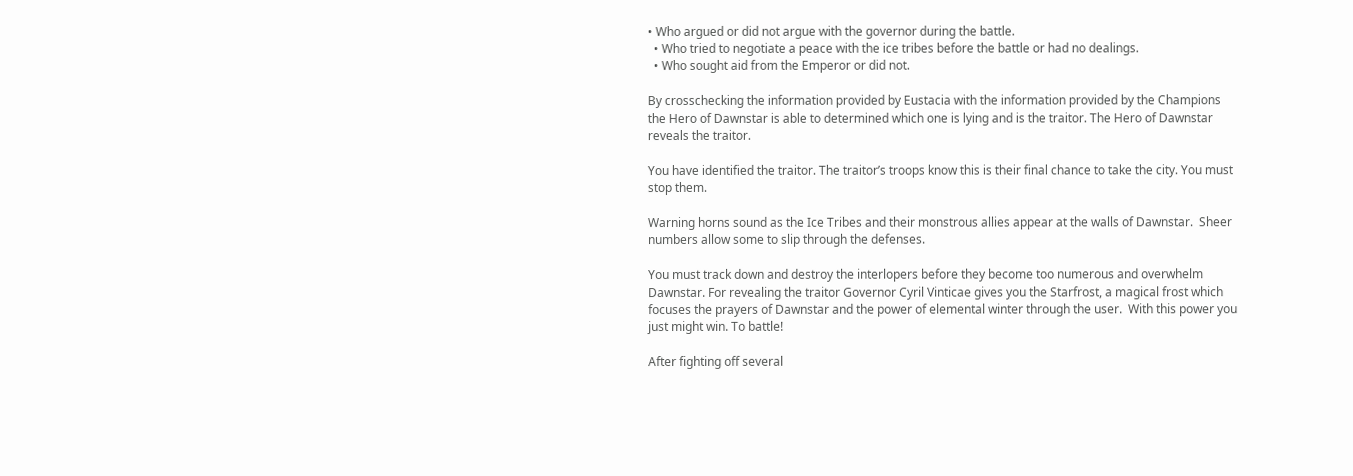• Who argued or did not argue with the governor during the battle.
  • Who tried to negotiate a peace with the ice tribes before the battle or had no dealings.
  • Who sought aid from the Emperor or did not.

By crosschecking the information provided by Eustacia with the information provided by the Champions the Hero of Dawnstar is able to determined which one is lying and is the traitor. The Hero of Dawnstar reveals the traitor.

You have identified the traitor. The traitor’s troops know this is their final chance to take the city. You must stop them.

Warning horns sound as the Ice Tribes and their monstrous allies appear at the walls of Dawnstar.  Sheer numbers allow some to slip through the defenses.

You must track down and destroy the interlopers before they become too numerous and overwhelm Dawnstar. For revealing the traitor Governor Cyril Vinticae gives you the Starfrost, a magical frost which focuses the prayers of Dawnstar and the power of elemental winter through the user.  With this power you just might win. To battle!

After fighting off several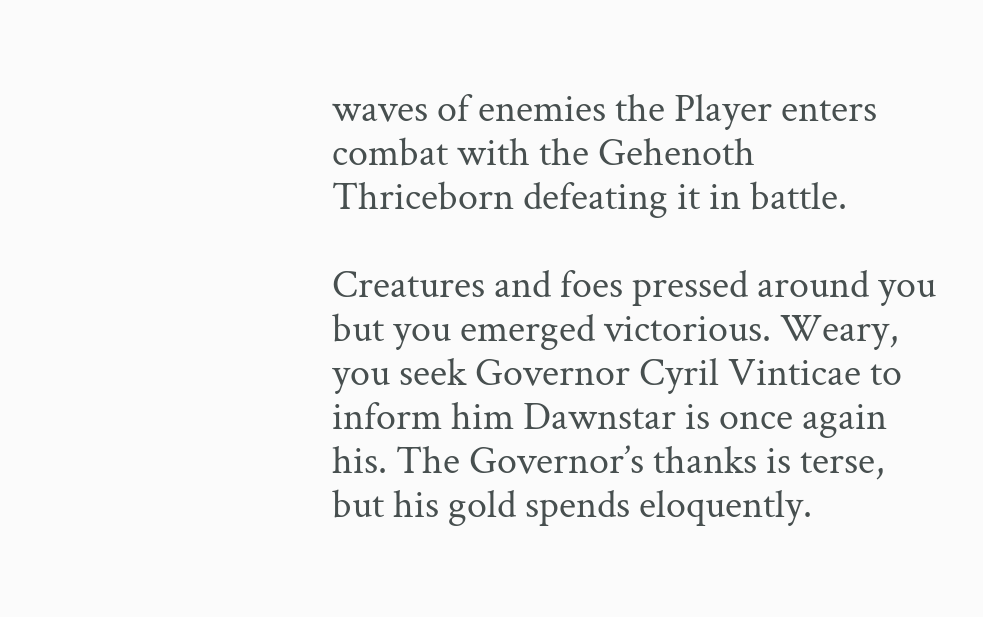waves of enemies the Player enters combat with the Gehenoth Thriceborn defeating it in battle.

Creatures and foes pressed around you but you emerged victorious. Weary, you seek Governor Cyril Vinticae to inform him Dawnstar is once again his. The Governor’s thanks is terse, but his gold spends eloquently.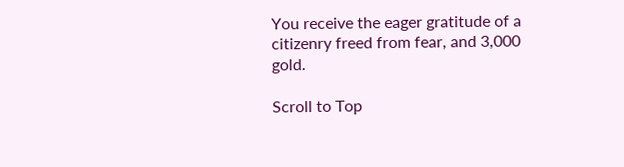You receive the eager gratitude of a citizenry freed from fear, and 3,000 gold.

Scroll to Top